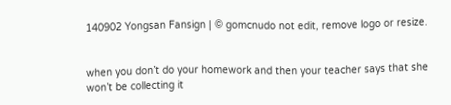140902 Yongsan Fansign | © gomcnudo not edit, remove logo or resize.


when you don’t do your homework and then your teacher says that she won’t be collecting it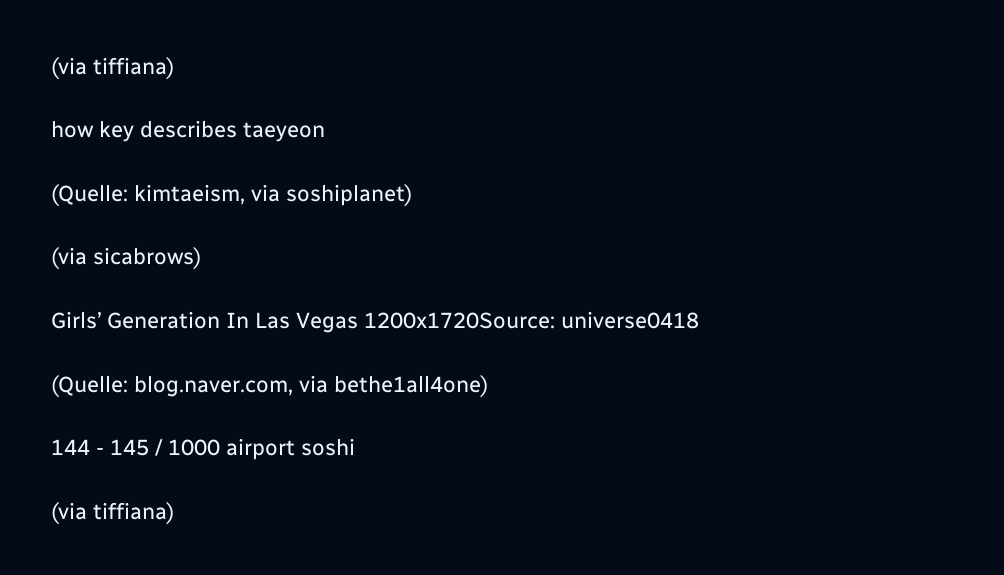(via tiffiana)

how key describes taeyeon

(Quelle: kimtaeism, via soshiplanet)

(via sicabrows)

Girls’ Generation In Las Vegas 1200x1720Source: universe0418

(Quelle: blog.naver.com, via bethe1all4one)

144 - 145 / 1000 airport soshi

(via tiffiana)